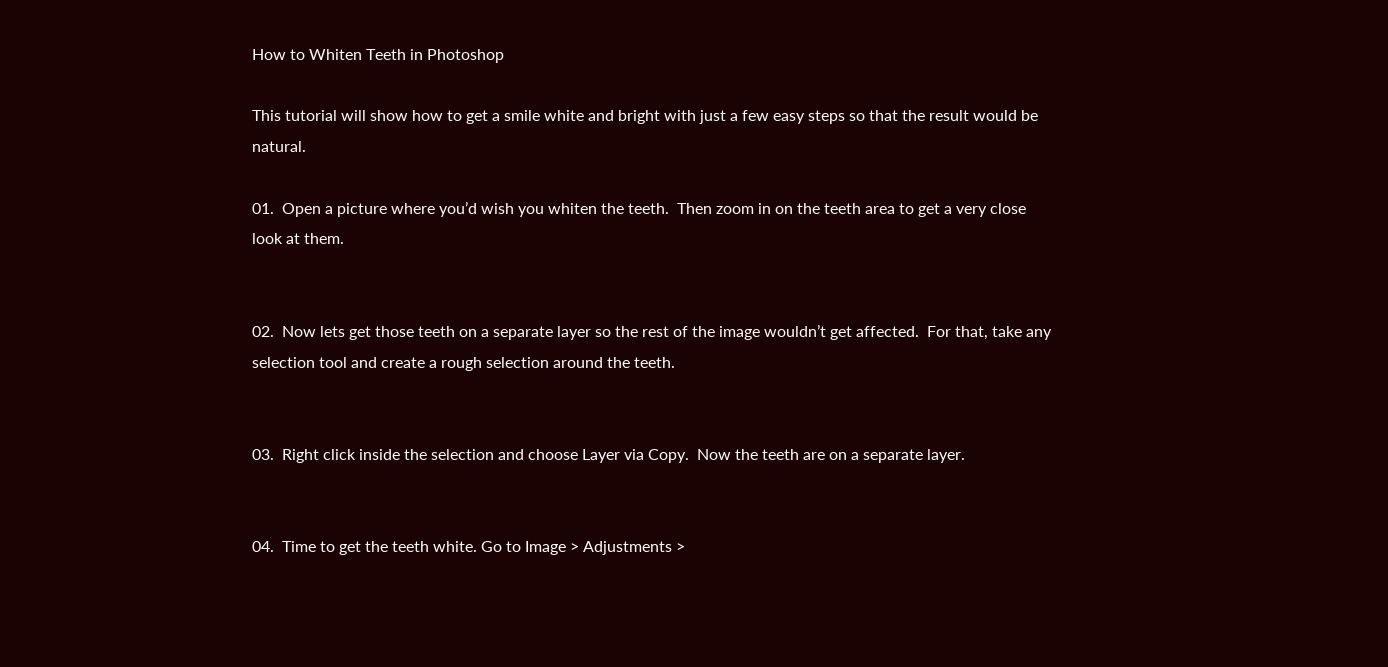How to Whiten Teeth in Photoshop

This tutorial will show how to get a smile white and bright with just a few easy steps so that the result would be natural.

01.  Open a picture where you’d wish you whiten the teeth.  Then zoom in on the teeth area to get a very close look at them.


02.  Now lets get those teeth on a separate layer so the rest of the image wouldn’t get affected.  For that, take any selection tool and create a rough selection around the teeth.


03.  Right click inside the selection and choose Layer via Copy.  Now the teeth are on a separate layer.


04.  Time to get the teeth white. Go to Image > Adjustments >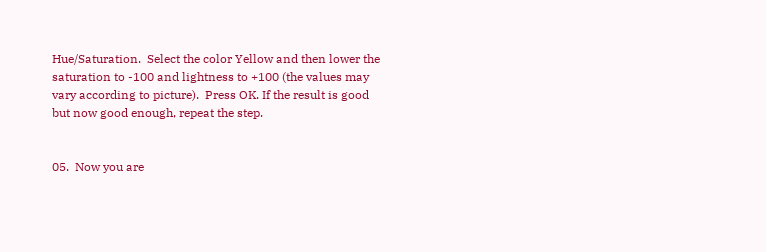Hue/Saturation.  Select the color Yellow and then lower the saturation to -100 and lightness to +100 (the values may vary according to picture).  Press OK. If the result is good but now good enough, repeat the step.


05.  Now you are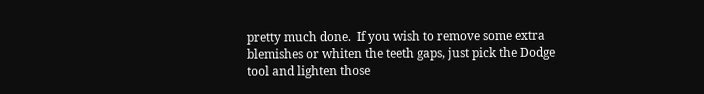pretty much done.  If you wish to remove some extra blemishes or whiten the teeth gaps, just pick the Dodge tool and lighten those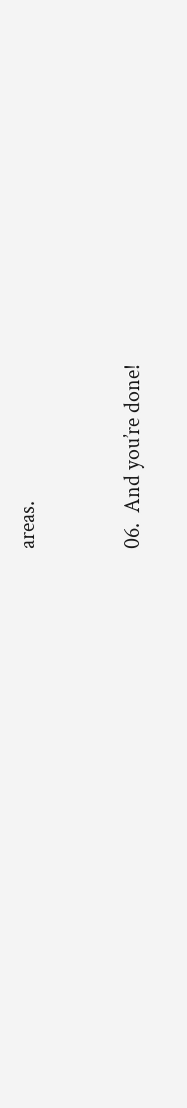areas.


06.  And you’re done!